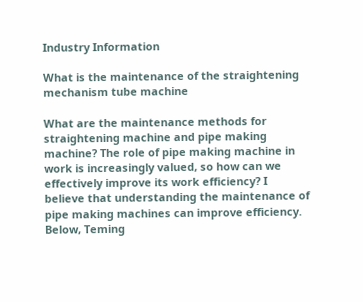Industry Information

What is the maintenance of the straightening mechanism tube machine

What are the maintenance methods for straightening machine and pipe making machine? The role of pipe making machine in work is increasingly valued, so how can we effectively improve its work efficiency? I believe that understanding the maintenance of pipe making machines can improve efficiency. Below, Teming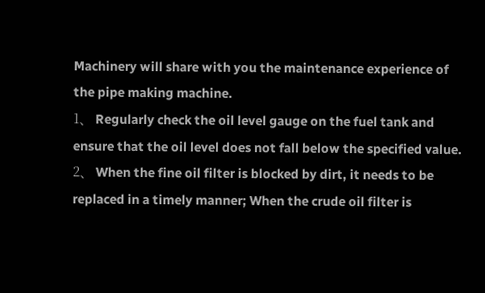Machinery will share with you the maintenance experience of the pipe making machine.
1、 Regularly check the oil level gauge on the fuel tank and ensure that the oil level does not fall below the specified value.
2、 When the fine oil filter is blocked by dirt, it needs to be replaced in a timely manner; When the crude oil filter is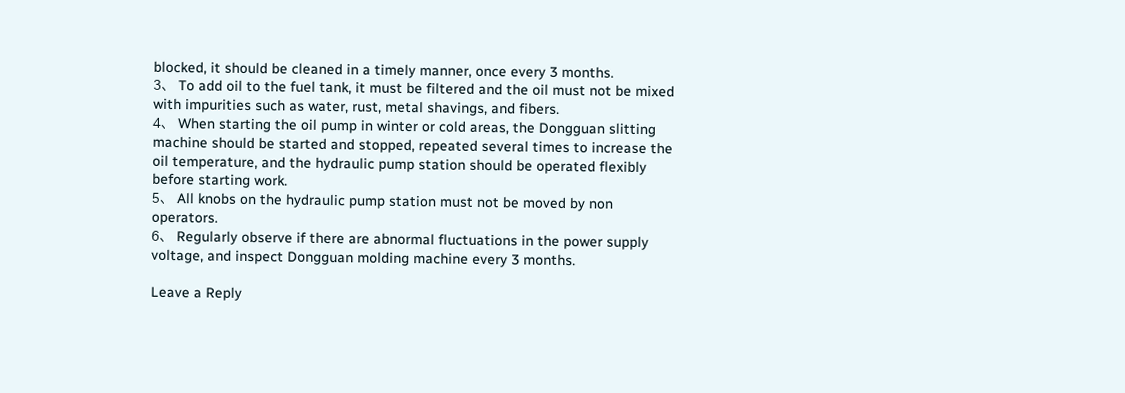blocked, it should be cleaned in a timely manner, once every 3 months.
3、 To add oil to the fuel tank, it must be filtered and the oil must not be mixed with impurities such as water, rust, metal shavings, and fibers.
4、 When starting the oil pump in winter or cold areas, the Dongguan slitting machine should be started and stopped, repeated several times to increase the oil temperature, and the hydraulic pump station should be operated flexibly before starting work.
5、 All knobs on the hydraulic pump station must not be moved by non operators.
6、 Regularly observe if there are abnormal fluctuations in the power supply voltage, and inspect Dongguan molding machine every 3 months.

Leave a Reply